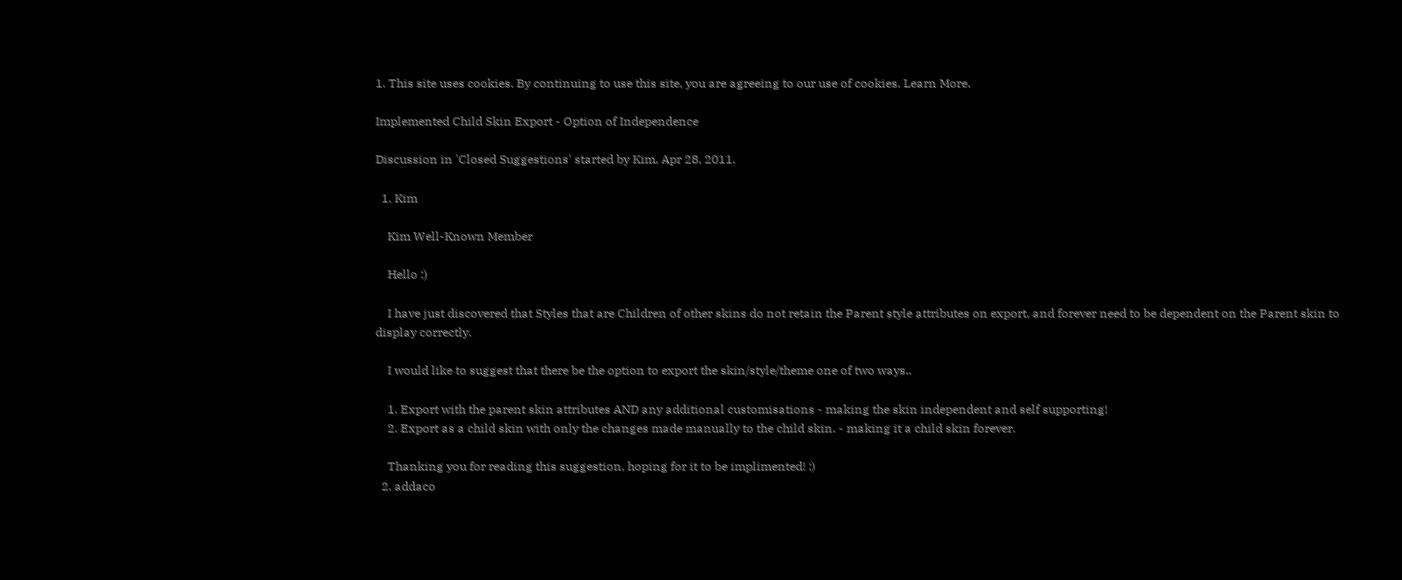1. This site uses cookies. By continuing to use this site, you are agreeing to our use of cookies. Learn More.

Implemented Child Skin Export - Option of Independence

Discussion in 'Closed Suggestions' started by Kim, Apr 28, 2011.

  1. Kim

    Kim Well-Known Member

    Hello :)

    I have just discovered that Styles that are Children of other skins do not retain the Parent style attributes on export, and forever need to be dependent on the Parent skin to display correctly.

    I would like to suggest that there be the option to export the skin/style/theme one of two ways..

    1. Export with the parent skin attributes AND any additional customisations - making the skin independent and self supporting!
    2. Export as a child skin with only the changes made manually to the child skin. - making it a child skin forever.

    Thanking you for reading this suggestion, hoping for it to be implimented! :)
  2. addaco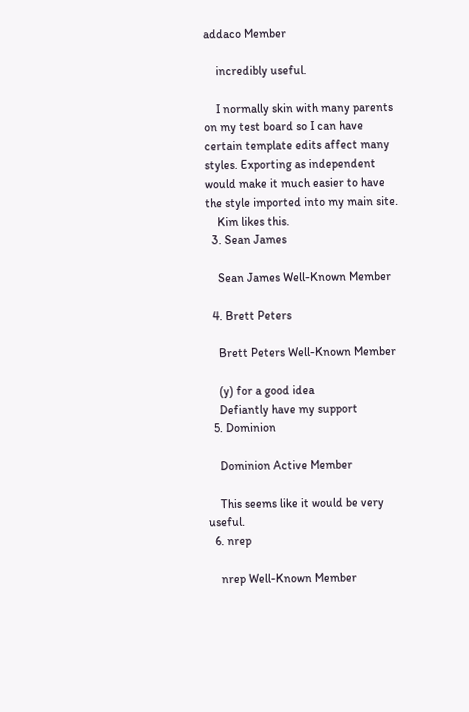addaco Member

    incredibly useful.

    I normally skin with many parents on my test board so I can have certain template edits affect many styles. Exporting as independent would make it much easier to have the style imported into my main site.
    Kim likes this.
  3. Sean James

    Sean James Well-Known Member

  4. Brett Peters

    Brett Peters Well-Known Member

    (y) for a good idea
    Defiantly have my support
  5. Dominion

    Dominion Active Member

    This seems like it would be very useful.
  6. nrep

    nrep Well-Known Member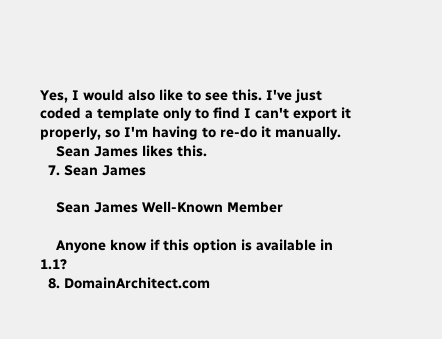Yes, I would also like to see this. I've just coded a template only to find I can't export it properly, so I'm having to re-do it manually.
    Sean James likes this.
  7. Sean James

    Sean James Well-Known Member

    Anyone know if this option is available in 1.1?
  8. DomainArchitect.com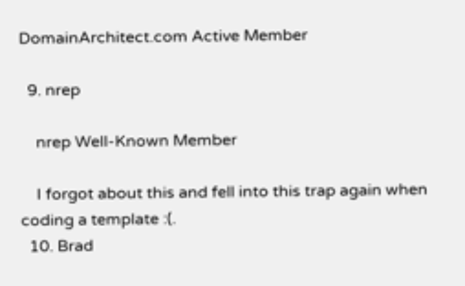DomainArchitect.com Active Member

  9. nrep

    nrep Well-Known Member

    I forgot about this and fell into this trap again when coding a template :(.
  10. Brad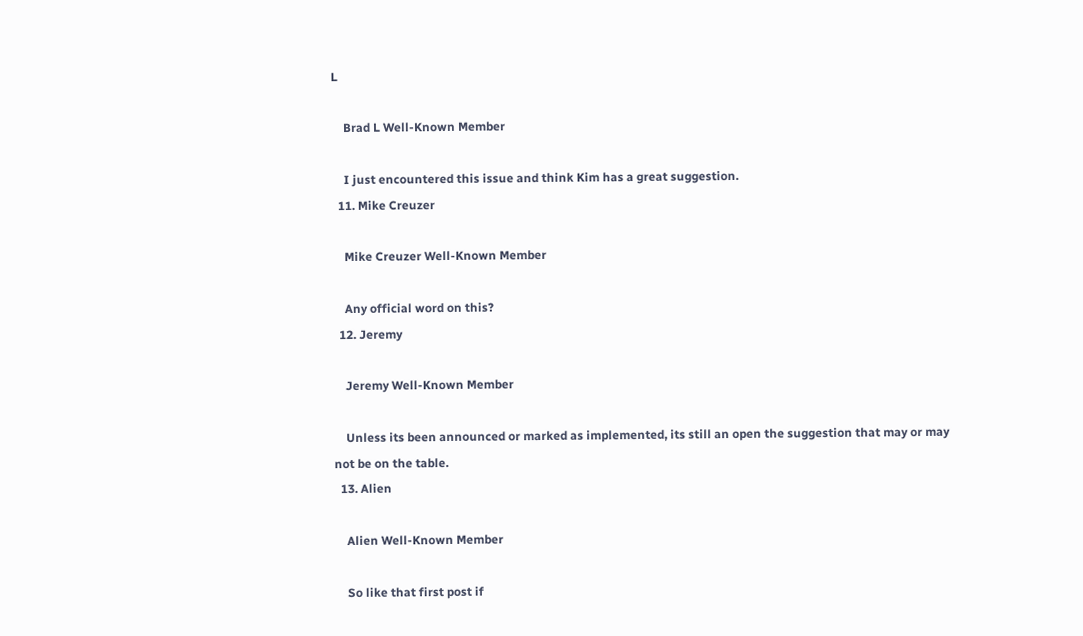L

    Brad L Well-Known Member

    I just encountered this issue and think Kim has a great suggestion.
  11. Mike Creuzer

    Mike Creuzer Well-Known Member

    Any official word on this?
  12. Jeremy

    Jeremy Well-Known Member

    Unless its been announced or marked as implemented, its still an open the suggestion that may or may not be on the table.
  13. Alien

    Alien Well-Known Member

    So like that first post if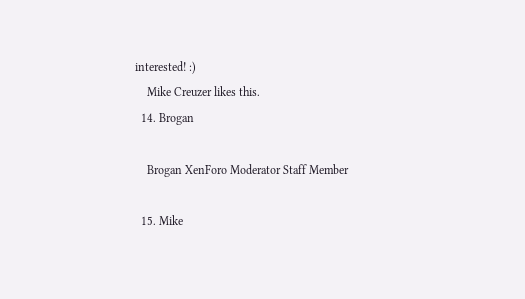interested! :)
    Mike Creuzer likes this.
  14. Brogan

    Brogan XenForo Moderator Staff Member

  15. Mike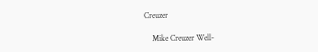Creuzer

    Mike Creuzer Well-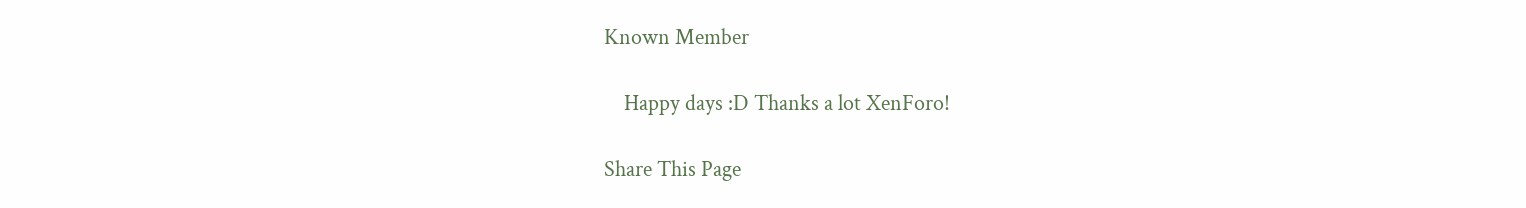Known Member

    Happy days :D Thanks a lot XenForo!

Share This Page